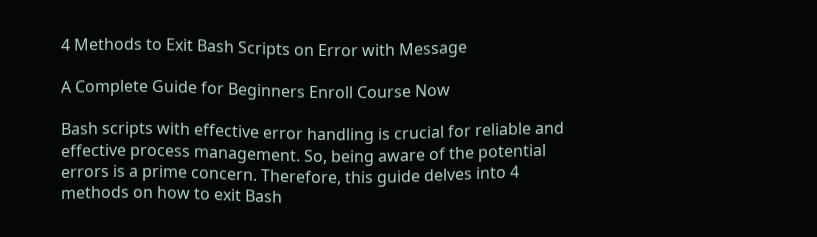4 Methods to Exit Bash Scripts on Error with Message

A Complete Guide for Beginners Enroll Course Now

Bash scripts with effective error handling is crucial for reliable and effective process management. So, being aware of the potential errors is a prime concern. Therefore, this guide delves into 4 methods on how to exit Bash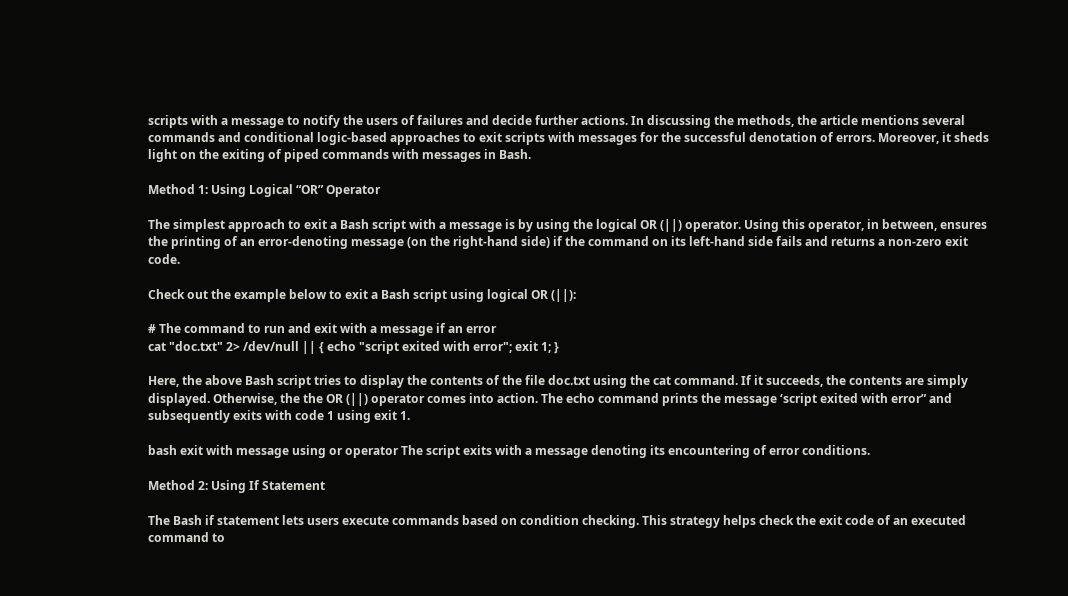scripts with a message to notify the users of failures and decide further actions. In discussing the methods, the article mentions several commands and conditional logic-based approaches to exit scripts with messages for the successful denotation of errors. Moreover, it sheds light on the exiting of piped commands with messages in Bash.

Method 1: Using Logical “OR” Operator

The simplest approach to exit a Bash script with a message is by using the logical OR (||) operator. Using this operator, in between, ensures the printing of an error-denoting message (on the right-hand side) if the command on its left-hand side fails and returns a non-zero exit code.

Check out the example below to exit a Bash script using logical OR (||):

# The command to run and exit with a message if an error
cat "doc.txt" 2> /dev/null || { echo "script exited with error"; exit 1; }

Here, the above Bash script tries to display the contents of the file doc.txt using the cat command. If it succeeds, the contents are simply displayed. Otherwise, the the OR (||) operator comes into action. The echo command prints the message ‘script exited with error” and subsequently exits with code 1 using exit 1.

bash exit with message using or operator The script exits with a message denoting its encountering of error conditions.

Method 2: Using If Statement

The Bash if statement lets users execute commands based on condition checking. This strategy helps check the exit code of an executed command to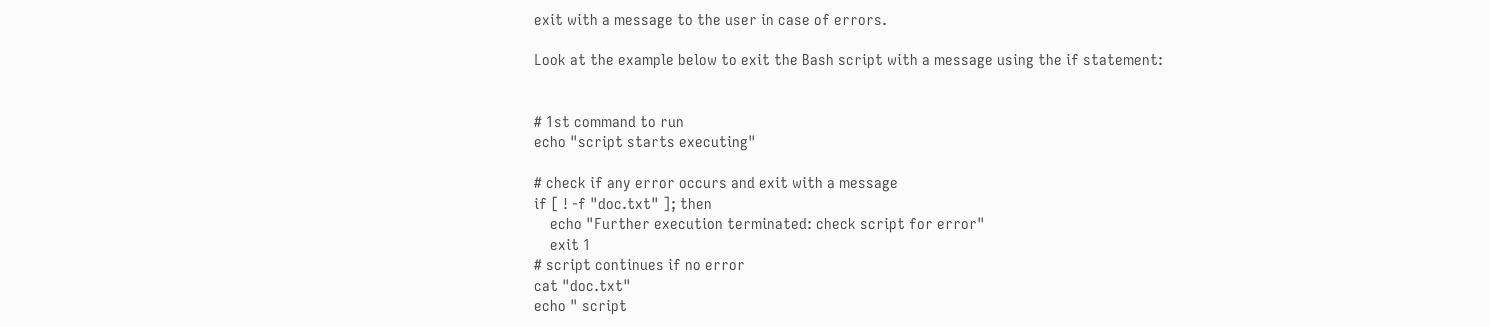exit with a message to the user in case of errors.

Look at the example below to exit the Bash script with a message using the if statement:


# 1st command to run
echo "script starts executing"

# check if any error occurs and exit with a message
if [ ! -f "doc.txt" ]; then
    echo "Further execution terminated: check script for error"
    exit 1
# script continues if no error
cat "doc.txt"
echo " script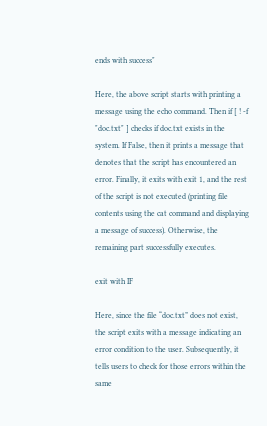ends with success"

Here, the above script starts with printing a message using the echo command. Then if [ ! -f "doc.txt" ] checks if doc.txt exists in the system. If False, then it prints a message that denotes that the script has encountered an error. Finally, it exits with exit 1, and the rest of the script is not executed (printing file contents using the cat command and displaying a message of success). Otherwise, the remaining part successfully executes.

exit with IF

Here, since the file “doc.txt” does not exist, the script exits with a message indicating an error condition to the user. Subsequently, it tells users to check for those errors within the same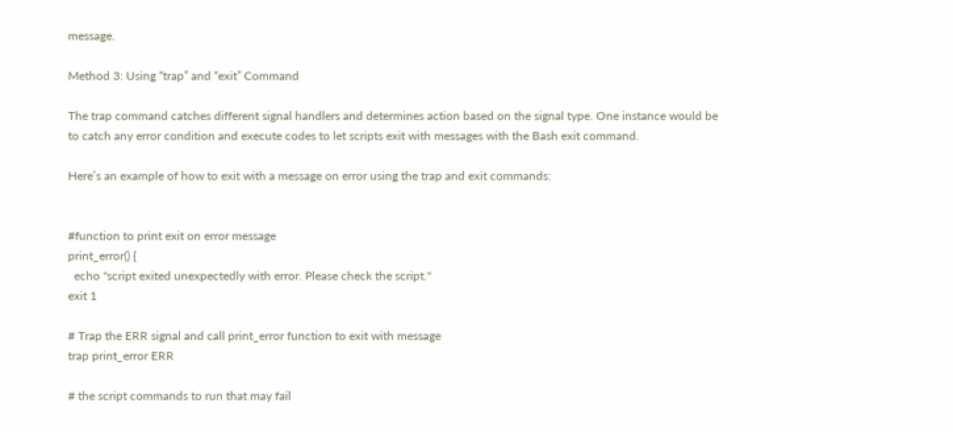message.

Method 3: Using “trap” and “exit” Command

The trap command catches different signal handlers and determines action based on the signal type. One instance would be to catch any error condition and execute codes to let scripts exit with messages with the Bash exit command.

Here’s an example of how to exit with a message on error using the trap and exit commands:


#function to print exit on error message
print_error() {
  echo "script exited unexpectedly with error. Please check the script."
exit 1

# Trap the ERR signal and call print_error function to exit with message
trap print_error ERR

# the script commands to run that may fail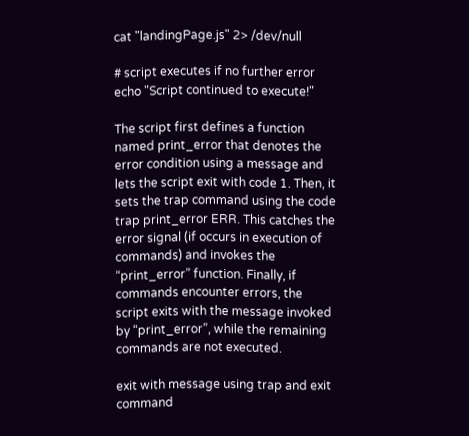cat "landingPage.js" 2> /dev/null

# script executes if no further error
echo "Script continued to execute!"

The script first defines a function named print_error that denotes the error condition using a message and lets the script exit with code 1. Then, it sets the trap command using the code trap print_error ERR. This catches the error signal (if occurs in execution of commands) and invokes the “print_error” function. Finally, if commands encounter errors, the script exits with the message invoked by “print_error”, while the remaining commands are not executed.

exit with message using trap and exit command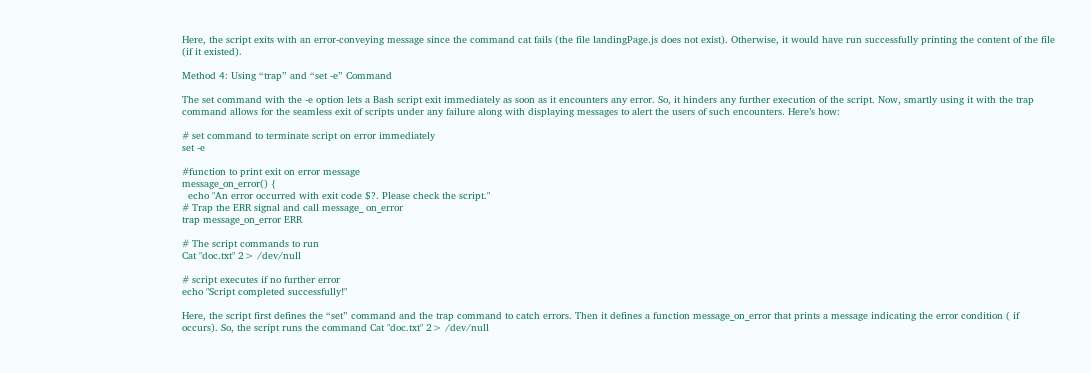Here, the script exits with an error-conveying message since the command cat fails (the file landingPage.js does not exist). Otherwise, it would have run successfully printing the content of the file (if it existed).

Method 4: Using “trap” and “set -e” Command

The set command with the -e option lets a Bash script exit immediately as soon as it encounters any error. So, it hinders any further execution of the script. Now, smartly using it with the trap command allows for the seamless exit of scripts under any failure along with displaying messages to alert the users of such encounters. Here’s how:

# set command to terminate script on error immediately
set -e

#function to print exit on error message
message_on_error() {
  echo "An error occurred with exit code $?. Please check the script."
# Trap the ERR signal and call message_ on_error
trap message_on_error ERR

# The script commands to run
Cat "doc.txt" 2> /dev/null

# script executes if no further error
echo "Script completed successfully!"

Here, the script first defines the “set” command and the trap command to catch errors. Then it defines a function message_on_error that prints a message indicating the error condition ( if occurs). So, the script runs the command Cat "doc.txt" 2> /dev/null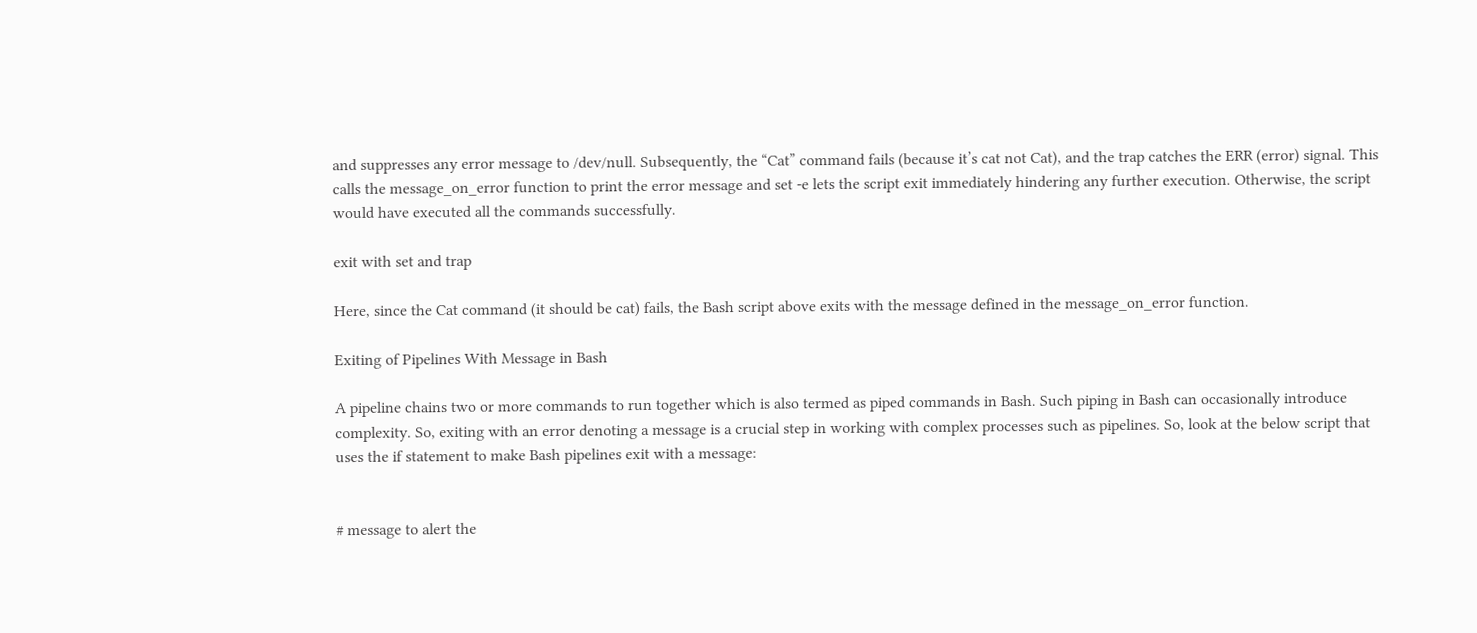and suppresses any error message to /dev/null. Subsequently, the “Cat” command fails (because it’s cat not Cat), and the trap catches the ERR (error) signal. This calls the message_on_error function to print the error message and set -e lets the script exit immediately hindering any further execution. Otherwise, the script would have executed all the commands successfully.

exit with set and trap

Here, since the Cat command (it should be cat) fails, the Bash script above exits with the message defined in the message_on_error function.

Exiting of Pipelines With Message in Bash

A pipeline chains two or more commands to run together which is also termed as piped commands in Bash. Such piping in Bash can occasionally introduce complexity. So, exiting with an error denoting a message is a crucial step in working with complex processes such as pipelines. So, look at the below script that uses the if statement to make Bash pipelines exit with a message:


# message to alert the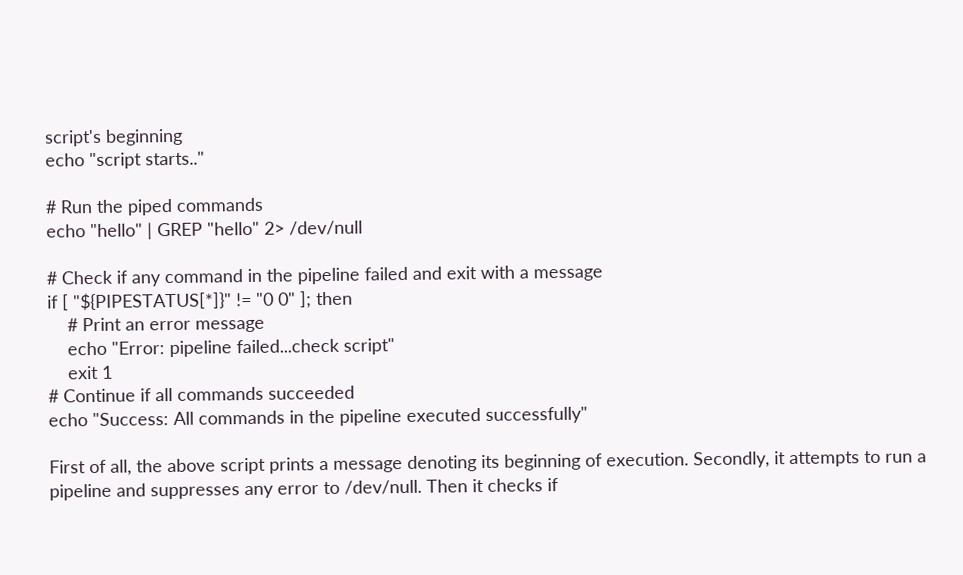script's beginning
echo "script starts.."

# Run the piped commands
echo "hello" | GREP "hello" 2> /dev/null

# Check if any command in the pipeline failed and exit with a message
if [ "${PIPESTATUS[*]}" != "0 0" ]; then
    # Print an error message
    echo "Error: pipeline failed...check script"
    exit 1
# Continue if all commands succeeded
echo "Success: All commands in the pipeline executed successfully"

First of all, the above script prints a message denoting its beginning of execution. Secondly, it attempts to run a pipeline and suppresses any error to /dev/null. Then it checks if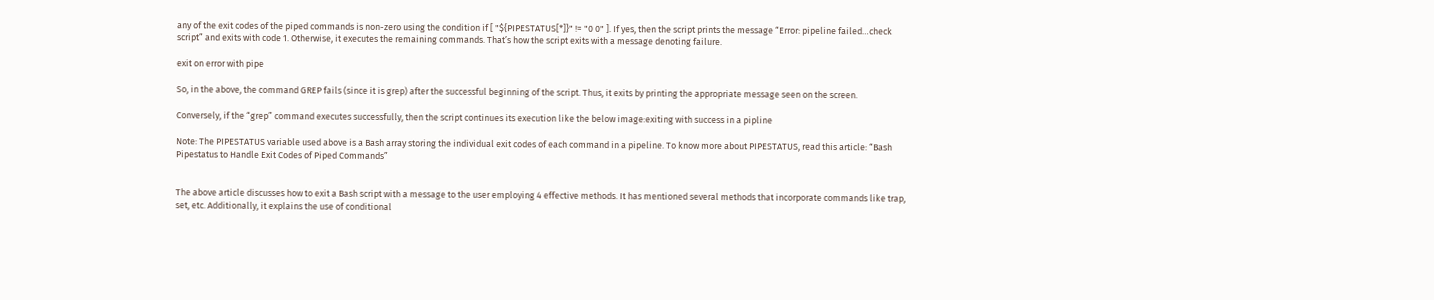any of the exit codes of the piped commands is non-zero using the condition if [ "${PIPESTATUS[*]}" != "0 0" ]. If yes, then the script prints the message “Error: pipeline failed…check script” and exits with code 1. Otherwise, it executes the remaining commands. That’s how the script exits with a message denoting failure.

exit on error with pipe

So, in the above, the command GREP fails (since it is grep) after the successful beginning of the script. Thus, it exits by printing the appropriate message seen on the screen.

Conversely, if the “grep” command executes successfully, then the script continues its execution like the below image:exiting with success in a pipline

Note: The PIPESTATUS variable used above is a Bash array storing the individual exit codes of each command in a pipeline. To know more about PIPESTATUS, read this article: “Bash Pipestatus to Handle Exit Codes of Piped Commands”


The above article discusses how to exit a Bash script with a message to the user employing 4 effective methods. It has mentioned several methods that incorporate commands like trap, set, etc. Additionally, it explains the use of conditional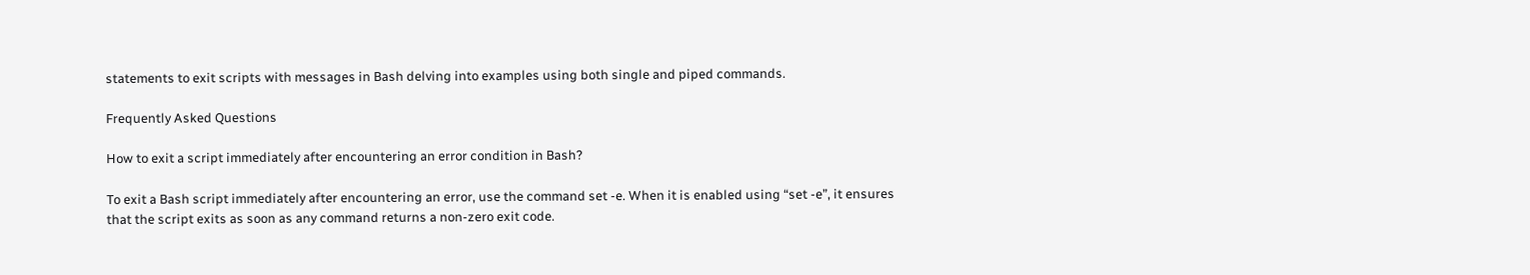statements to exit scripts with messages in Bash delving into examples using both single and piped commands.

Frequently Asked Questions

How to exit a script immediately after encountering an error condition in Bash?

To exit a Bash script immediately after encountering an error, use the command set -e. When it is enabled using “set -e”, it ensures that the script exits as soon as any command returns a non-zero exit code.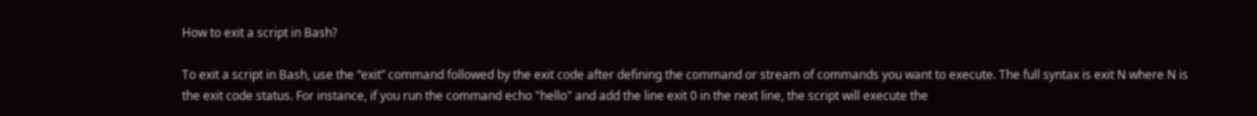How to exit a script in Bash?

To exit a script in Bash, use the “exit” command followed by the exit code after defining the command or stream of commands you want to execute. The full syntax is exit N where N is the exit code status. For instance, if you run the command echo "hello" and add the line exit 0 in the next line, the script will execute the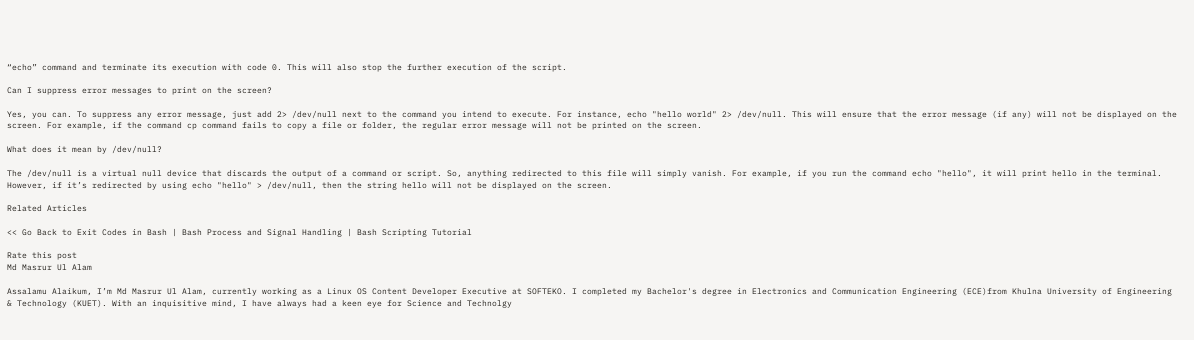“echo” command and terminate its execution with code 0. This will also stop the further execution of the script.

Can I suppress error messages to print on the screen?

Yes, you can. To suppress any error message, just add 2> /dev/null next to the command you intend to execute. For instance, echo "hello world" 2> /dev/null. This will ensure that the error message (if any) will not be displayed on the screen. For example, if the command cp command fails to copy a file or folder, the regular error message will not be printed on the screen.

What does it mean by /dev/null?

The /dev/null is a virtual null device that discards the output of a command or script. So, anything redirected to this file will simply vanish. For example, if you run the command echo "hello", it will print hello in the terminal. However, if it’s redirected by using echo "hello" > /dev/null, then the string hello will not be displayed on the screen.

Related Articles

<< Go Back to Exit Codes in Bash | Bash Process and Signal Handling | Bash Scripting Tutorial

Rate this post
Md Masrur Ul Alam

Assalamu Alaikum, I’m Md Masrur Ul Alam, currently working as a Linux OS Content Developer Executive at SOFTEKO. I completed my Bachelor's degree in Electronics and Communication Engineering (ECE)from Khulna University of Engineering & Technology (KUET). With an inquisitive mind, I have always had a keen eye for Science and Technolgy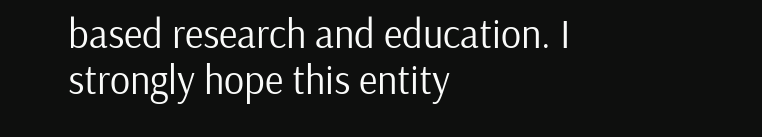based research and education. I strongly hope this entity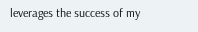leverages the success of my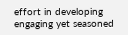effort in developing engaging yet seasoned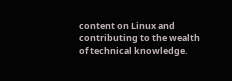content on Linux and contributing to the wealth of technical knowledge.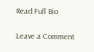Read Full Bio

Leave a Comment